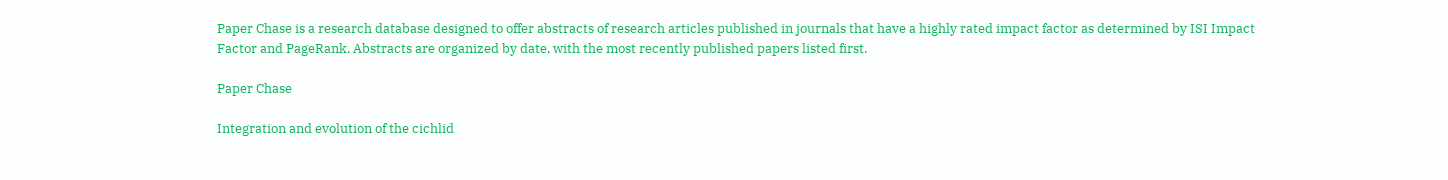Paper Chase is a research database designed to offer abstracts of research articles published in journals that have a highly rated impact factor as determined by ISI Impact Factor and PageRank. Abstracts are organized by date, with the most recently published papers listed first.

Paper Chase

Integration and evolution of the cichlid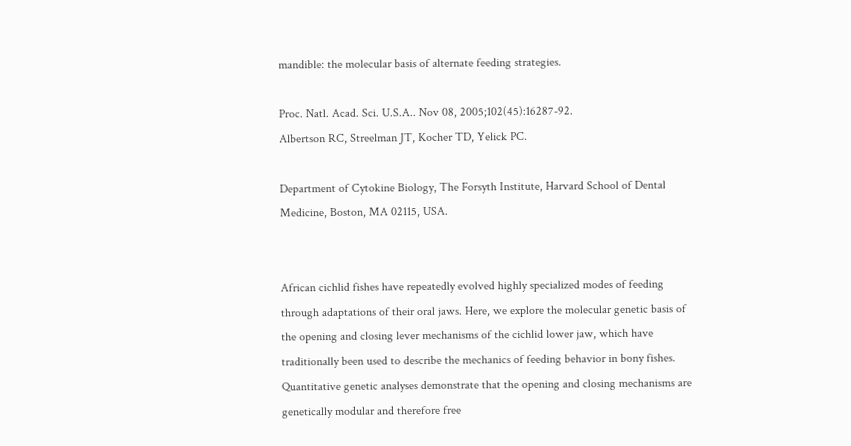mandible: the molecular basis of alternate feeding strategies.

Proc. Natl. Acad. Sci. U.S.A.. Nov 08, 2005;102(45):16287-92.
Albertson RC, Streelman JT, Kocher TD, Yelick PC.

Department of Cytokine Biology, The Forsyth Institute, Harvard School of Dental Medicine, Boston, MA 02115, USA.


African cichlid fishes have repeatedly evolved highly specialized modes of feeding through adaptations of their oral jaws. Here, we explore the molecular genetic basis of the opening and closing lever mechanisms of the cichlid lower jaw, which have traditionally been used to describe the mechanics of feeding behavior in bony fishes. Quantitative genetic analyses demonstrate that the opening and closing mechanisms are genetically modular and therefore free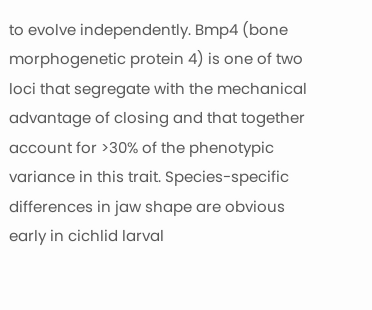to evolve independently. Bmp4 (bone morphogenetic protein 4) is one of two loci that segregate with the mechanical advantage of closing and that together account for >30% of the phenotypic variance in this trait. Species-specific differences in jaw shape are obvious early in cichlid larval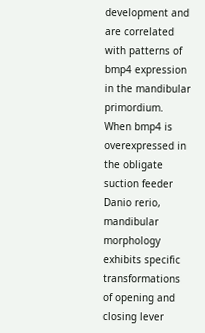development and are correlated with patterns of bmp4 expression in the mandibular primordium. When bmp4 is overexpressed in the obligate suction feeder Danio rerio, mandibular morphology exhibits specific transformations of opening and closing lever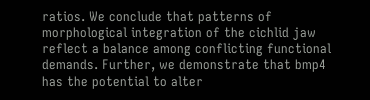ratios. We conclude that patterns of morphological integration of the cichlid jaw reflect a balance among conflicting functional demands. Further, we demonstrate that bmp4 has the potential to alter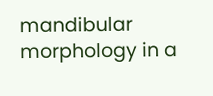mandibular morphology in a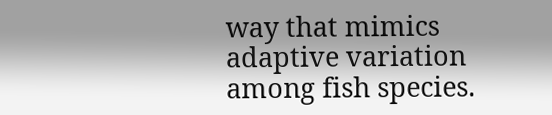way that mimics adaptive variation among fish species.